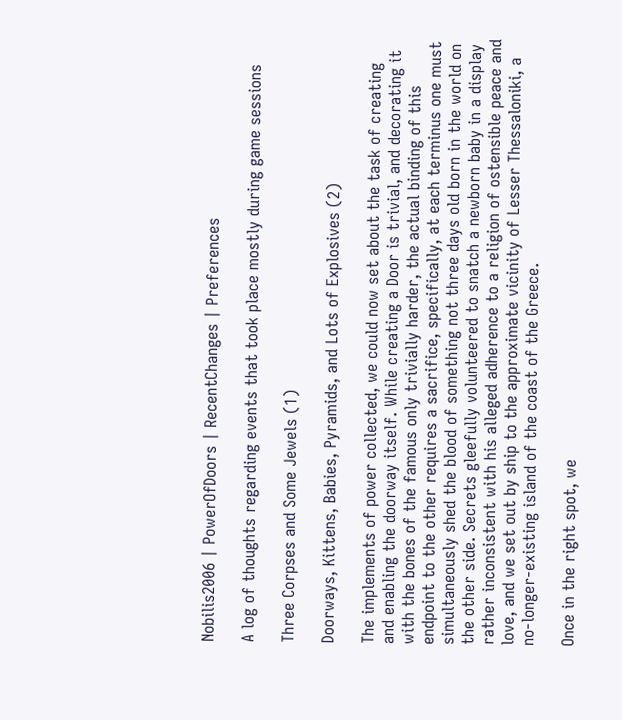Nobilis2006 | PowerOfDoors | RecentChanges | Preferences

A log of thoughts regarding events that took place mostly during game sessions

Three Corpses and Some Jewels (1)

Doorways, Kittens, Babies, Pyramids, and Lots of Explosives (2)

The implements of power collected, we could now set about the task of creating and enabling the doorway itself. While creating a Door is trivial, and decorating it with the bones of the famous only trivially harder, the actual binding of this endpoint to the other requires a sacrifice, specifically, at each terminus one must simultaneously shed the blood of something not three days old born in the world on the other side. Secrets gleefully volunteered to snatch a newborn baby in a display rather inconsistent with his alleged adherence to a religion of ostensible peace and love, and we set out by ship to the approximate vicinity of Lesser Thessaloniki, a no-longer-existing island of the coast of the Greece.

Once in the right spot, we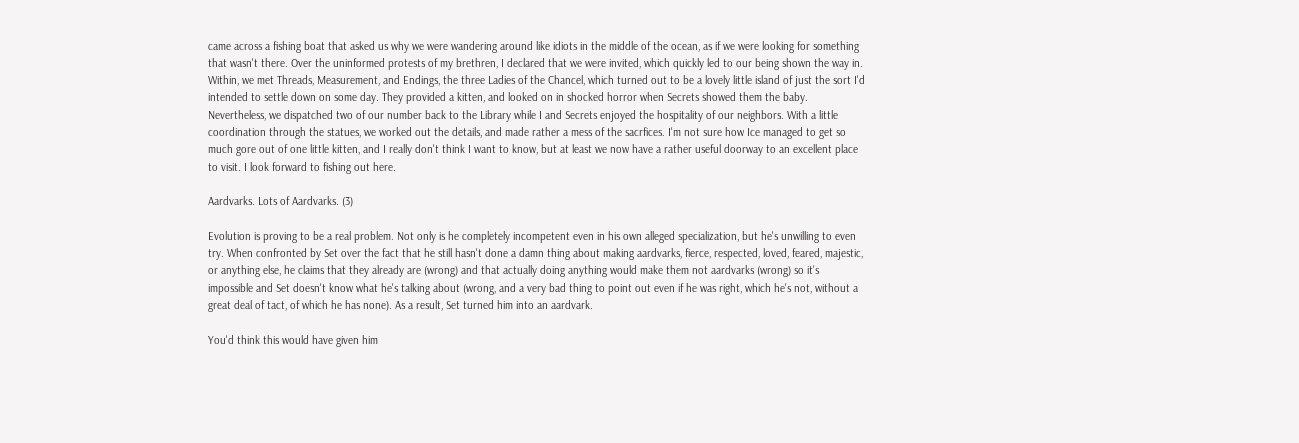came across a fishing boat that asked us why we were wandering around like idiots in the middle of the ocean, as if we were looking for something that wasn't there. Over the uninformed protests of my brethren, I declared that we were invited, which quickly led to our being shown the way in. Within, we met Threads, Measurement, and Endings, the three Ladies of the Chancel, which turned out to be a lovely little island of just the sort I'd intended to settle down on some day. They provided a kitten, and looked on in shocked horror when Secrets showed them the baby. Nevertheless, we dispatched two of our number back to the Library while I and Secrets enjoyed the hospitality of our neighbors. With a little coordination through the statues, we worked out the details, and made rather a mess of the sacrfices. I'm not sure how Ice managed to get so much gore out of one little kitten, and I really don't think I want to know, but at least we now have a rather useful doorway to an excellent place to visit. I look forward to fishing out here.

Aardvarks. Lots of Aardvarks. (3)

Evolution is proving to be a real problem. Not only is he completely incompetent even in his own alleged specialization, but he's unwilling to even try. When confronted by Set over the fact that he still hasn't done a damn thing about making aardvarks, fierce, respected, loved, feared, majestic, or anything else, he claims that they already are (wrong) and that actually doing anything would make them not aardvarks (wrong) so it's impossible and Set doesn't know what he's talking about (wrong, and a very bad thing to point out even if he was right, which he's not, without a great deal of tact, of which he has none). As a result, Set turned him into an aardvark.

You'd think this would have given him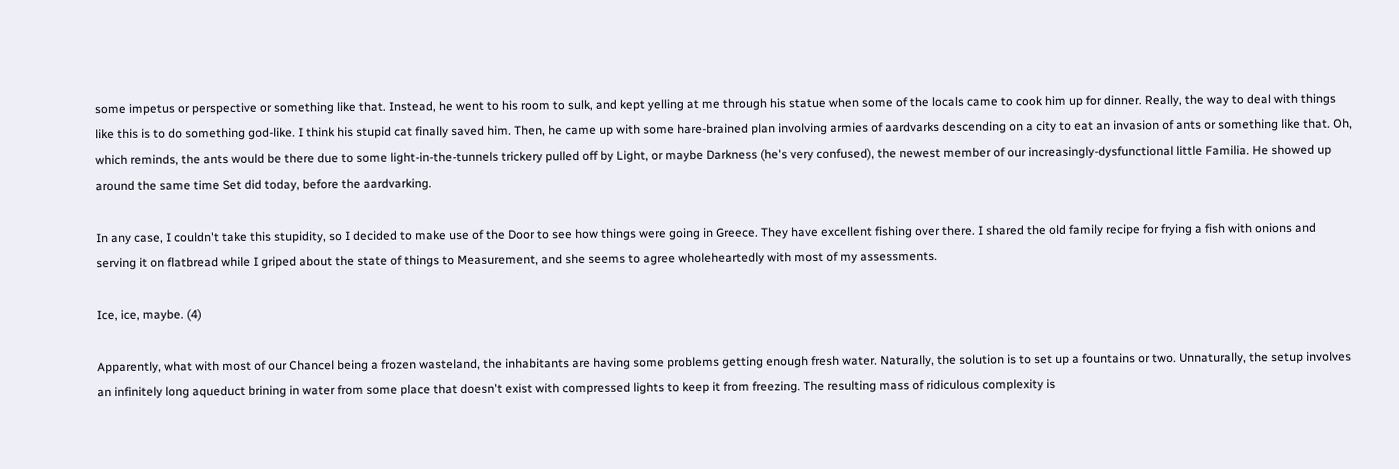some impetus or perspective or something like that. Instead, he went to his room to sulk, and kept yelling at me through his statue when some of the locals came to cook him up for dinner. Really, the way to deal with things like this is to do something god-like. I think his stupid cat finally saved him. Then, he came up with some hare-brained plan involving armies of aardvarks descending on a city to eat an invasion of ants or something like that. Oh, which reminds, the ants would be there due to some light-in-the-tunnels trickery pulled off by Light, or maybe Darkness (he's very confused), the newest member of our increasingly-dysfunctional little Familia. He showed up around the same time Set did today, before the aardvarking.

In any case, I couldn't take this stupidity, so I decided to make use of the Door to see how things were going in Greece. They have excellent fishing over there. I shared the old family recipe for frying a fish with onions and serving it on flatbread while I griped about the state of things to Measurement, and she seems to agree wholeheartedly with most of my assessments.

Ice, ice, maybe. (4)

Apparently, what with most of our Chancel being a frozen wasteland, the inhabitants are having some problems getting enough fresh water. Naturally, the solution is to set up a fountains or two. Unnaturally, the setup involves an infinitely long aqueduct brining in water from some place that doesn't exist with compressed lights to keep it from freezing. The resulting mass of ridiculous complexity is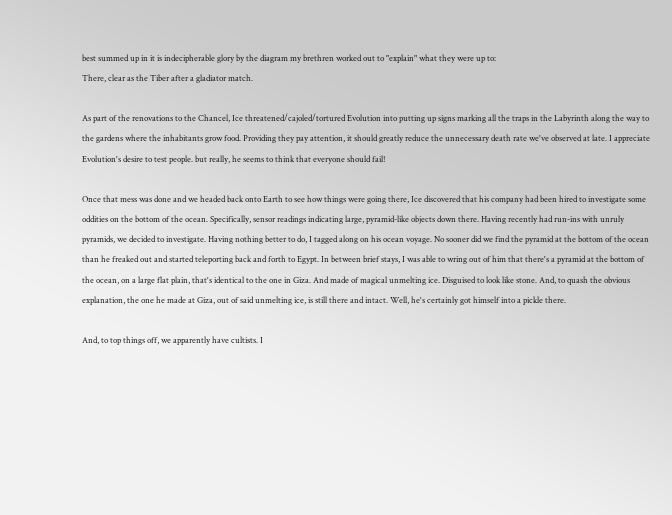best summed up in it is indecipherable glory by the diagram my brethren worked out to "explain" what they were up to:
There, clear as the Tiber after a gladiator match.

As part of the renovations to the Chancel, Ice threatened/cajoled/tortured Evolution into putting up signs marking all the traps in the Labyrinth along the way to the gardens where the inhabitants grow food. Providing they pay attention, it should greatly reduce the unnecessary death rate we've observed at late. I appreciate Evolution's desire to test people. but really, he seems to think that everyone should fail!

Once that mess was done and we headed back onto Earth to see how things were going there, Ice discovered that his company had been hired to investigate some oddities on the bottom of the ocean. Specifically, sensor readings indicating large, pyramid-like objects down there. Having recently had run-ins with unruly pyramids, we decided to investigate. Having nothing better to do, I tagged along on his ocean voyage. No sooner did we find the pyramid at the bottom of the ocean than he freaked out and started teleporting back and forth to Egypt. In between brief stays, I was able to wring out of him that there's a pyramid at the bottom of the ocean, on a large flat plain, that's identical to the one in Giza. And made of magical unmelting ice. Disguised to look like stone. And, to quash the obvious explanation, the one he made at Giza, out of said unmelting ice, is still there and intact. Well, he's certainly got himself into a pickle there.

And, to top things off, we apparently have cultists. I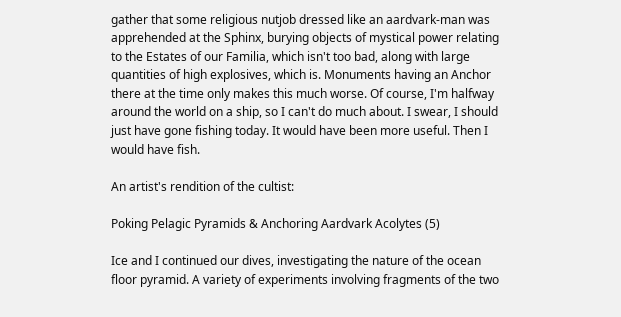gather that some religious nutjob dressed like an aardvark-man was apprehended at the Sphinx, burying objects of mystical power relating to the Estates of our Familia, which isn't too bad, along with large quantities of high explosives, which is. Monuments having an Anchor there at the time only makes this much worse. Of course, I'm halfway around the world on a ship, so I can't do much about. I swear, I should just have gone fishing today. It would have been more useful. Then I would have fish.

An artist's rendition of the cultist:

Poking Pelagic Pyramids & Anchoring Aardvark Acolytes (5)

Ice and I continued our dives, investigating the nature of the ocean floor pyramid. A variety of experiments involving fragments of the two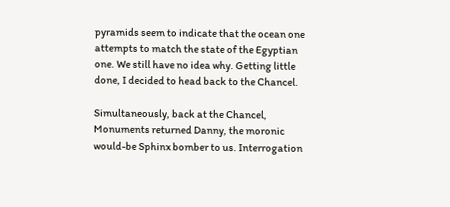pyramids seem to indicate that the ocean one attempts to match the state of the Egyptian one. We still have no idea why. Getting little done, I decided to head back to the Chancel.

Simultaneously, back at the Chancel, Monuments returned Danny, the moronic would-be Sphinx bomber to us. Interrogation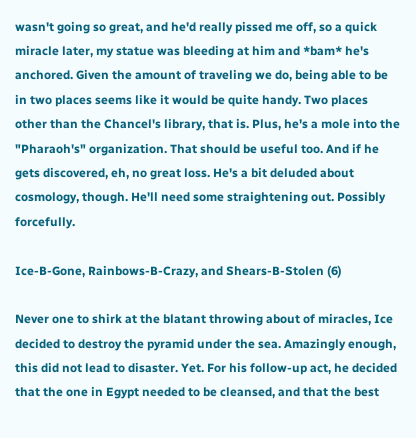wasn't going so great, and he'd really pissed me off, so a quick miracle later, my statue was bleeding at him and *bam* he's anchored. Given the amount of traveling we do, being able to be in two places seems like it would be quite handy. Two places other than the Chancel's library, that is. Plus, he's a mole into the "Pharaoh's" organization. That should be useful too. And if he gets discovered, eh, no great loss. He's a bit deluded about cosmology, though. He'll need some straightening out. Possibly forcefully.

Ice-B-Gone, Rainbows-B-Crazy, and Shears-B-Stolen (6)

Never one to shirk at the blatant throwing about of miracles, Ice decided to destroy the pyramid under the sea. Amazingly enough, this did not lead to disaster. Yet. For his follow-up act, he decided that the one in Egypt needed to be cleansed, and that the best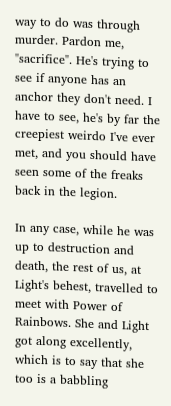way to do was through murder. Pardon me, "sacrifice". He's trying to see if anyone has an anchor they don't need. I have to see, he's by far the creepiest weirdo I've ever met, and you should have seen some of the freaks back in the legion.

In any case, while he was up to destruction and death, the rest of us, at Light's behest, travelled to meet with Power of Rainbows. She and Light got along excellently, which is to say that she too is a babbling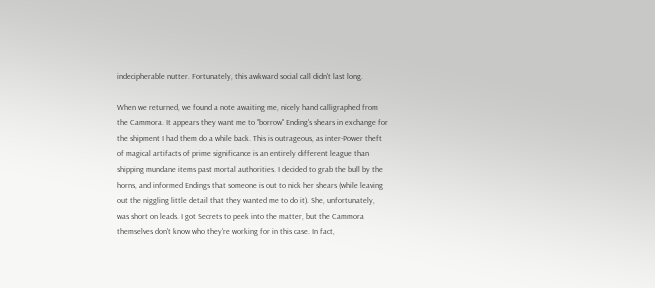indecipherable nutter. Fortunately, this awkward social call didn't last long.

When we returned, we found a note awaiting me, nicely hand calligraphed from the Cammora. It appears they want me to "borrow" Ending's shears in exchange for the shipment I had them do a while back. This is outrageous, as inter-Power theft of magical artifacts of prime significance is an entirely different league than shipping mundane items past mortal authorities. I decided to grab the bull by the horns, and informed Endings that someone is out to nick her shears (while leaving out the niggling little detail that they wanted me to do it). She, unfortunately, was short on leads. I got Secrets to peek into the matter, but the Cammora themselves don't know who they're working for in this case. In fact,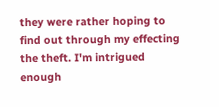they were rather hoping to find out through my effecting the theft. I'm intrigued enough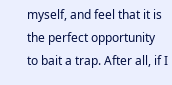myself, and feel that it is the perfect opportunity to bait a trap. After all, if I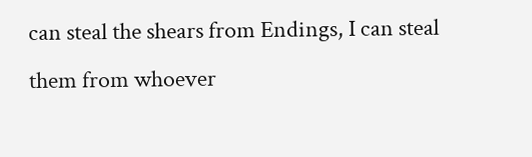can steal the shears from Endings, I can steal them from whoever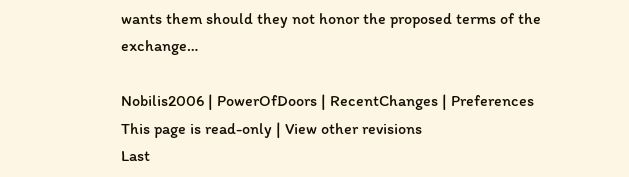wants them should they not honor the proposed terms of the exchange…

Nobilis2006 | PowerOfDoors | RecentChanges | Preferences
This page is read-only | View other revisions
Last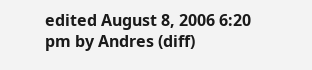edited August 8, 2006 6:20 pm by Andres (diff)